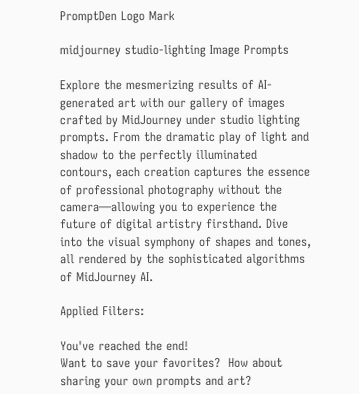PromptDen Logo Mark

midjourney studio-lighting Image Prompts

Explore the mesmerizing results of AI-generated art with our gallery of images crafted by MidJourney under studio lighting prompts. From the dramatic play of light and shadow to the perfectly illuminated contours, each creation captures the essence of professional photography without the camera—allowing you to experience the future of digital artistry firsthand. Dive into the visual symphony of shapes and tones, all rendered by the sophisticated algorithms of MidJourney AI.

Applied Filters:

You've reached the end!
Want to save your favorites?  How about sharing your own prompts and art?